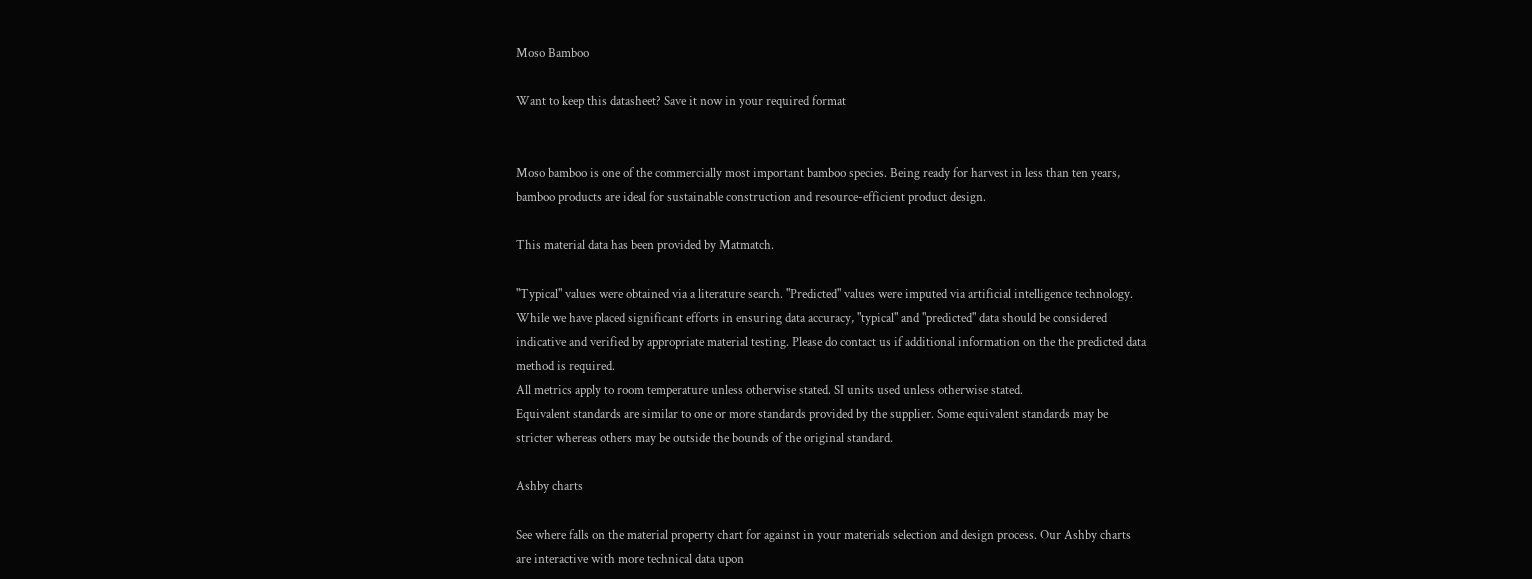Moso Bamboo

Want to keep this datasheet? Save it now in your required format


Moso bamboo is one of the commercially most important bamboo species. Being ready for harvest in less than ten years, bamboo products are ideal for sustainable construction and resource-efficient product design.

This material data has been provided by Matmatch.

"Typical" values were obtained via a literature search. "Predicted" values were imputed via artificial intelligence technology. While we have placed significant efforts in ensuring data accuracy, "typical" and "predicted" data should be considered indicative and verified by appropriate material testing. Please do contact us if additional information on the the predicted data method is required.
All metrics apply to room temperature unless otherwise stated. SI units used unless otherwise stated.
Equivalent standards are similar to one or more standards provided by the supplier. Some equivalent standards may be stricter whereas others may be outside the bounds of the original standard.

Ashby charts

See where falls on the material property chart for against in your materials selection and design process. Our Ashby charts are interactive with more technical data upon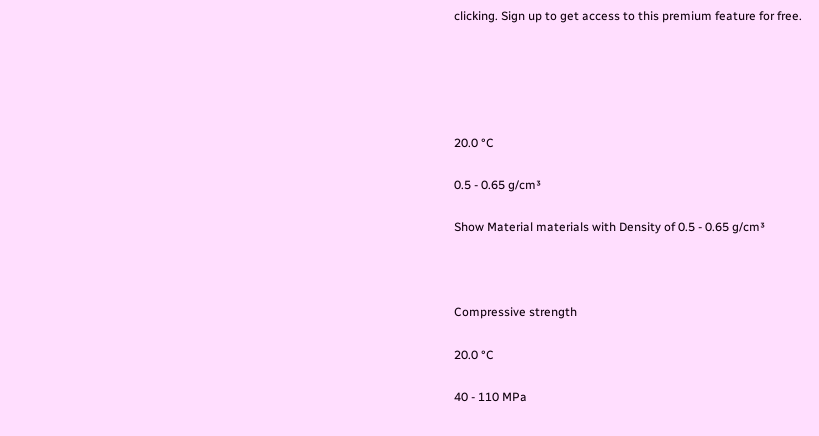clicking. Sign up to get access to this premium feature for free.





20.0 °C

0.5 - 0.65 g/cm³

Show Material materials with Density of 0.5 - 0.65 g/cm³



Compressive strength

20.0 °C

40 - 110 MPa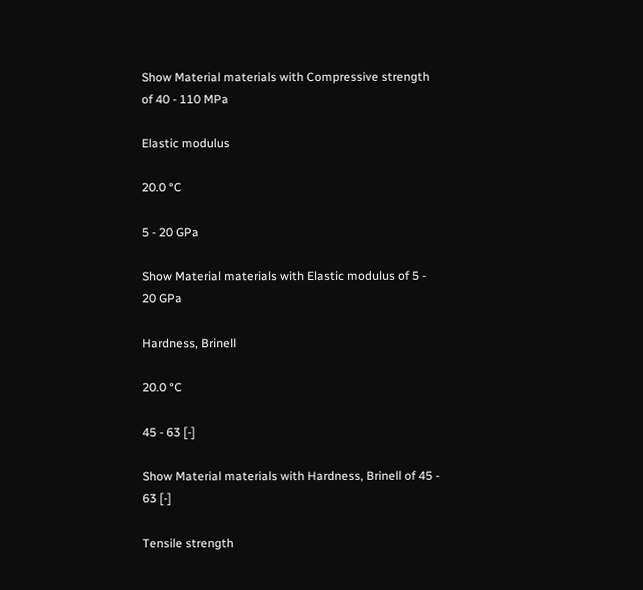Show Material materials with Compressive strength of 40 - 110 MPa

Elastic modulus

20.0 °C

5 - 20 GPa

Show Material materials with Elastic modulus of 5 - 20 GPa

Hardness, Brinell

20.0 °C

45 - 63 [-]

Show Material materials with Hardness, Brinell of 45 - 63 [-]

Tensile strength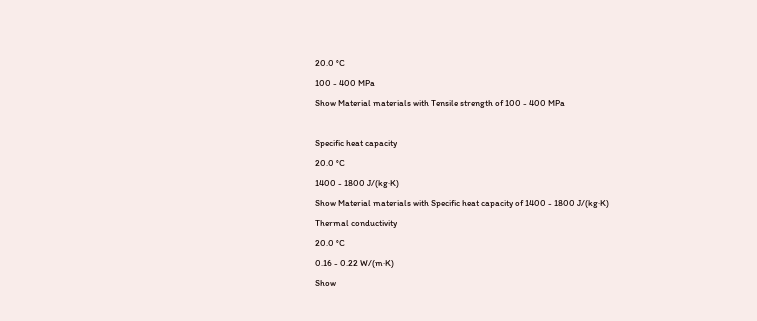20.0 °C

100 - 400 MPa

Show Material materials with Tensile strength of 100 - 400 MPa



Specific heat capacity

20.0 °C

1400 - 1800 J/(kg·K)

Show Material materials with Specific heat capacity of 1400 - 1800 J/(kg·K)

Thermal conductivity

20.0 °C

0.16 - 0.22 W/(m·K)

Show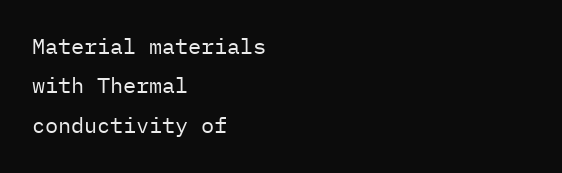Material materials with Thermal conductivity of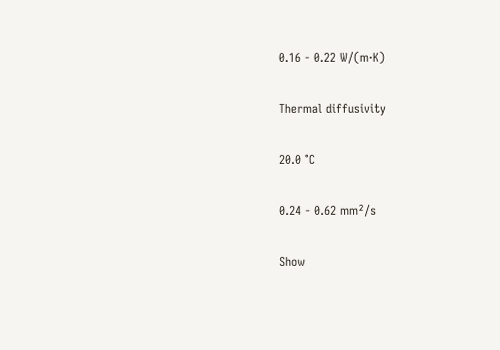0.16 - 0.22 W/(m·K)

Thermal diffusivity

20.0 °C

0.24 - 0.62 mm²/s

Show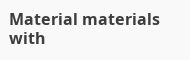Material materials with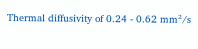Thermal diffusivity of 0.24 - 0.62 mm²/s